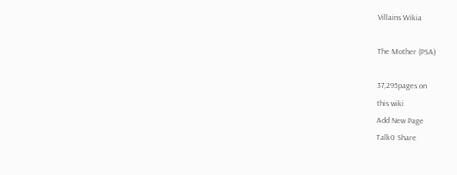Villains Wikia

The Mother (PSA)

37,295pages on
this wiki
Add New Page
Talk0 Share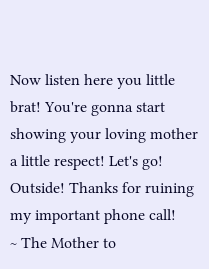Now listen here you little brat! You're gonna start showing your loving mother a little respect! Let's go! Outside! Thanks for ruining my important phone call!
~ The Mother to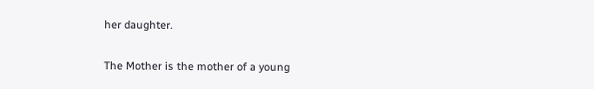her daughter.

The Mother is the mother of a young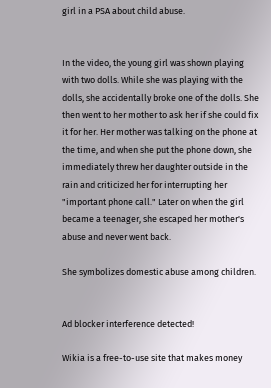girl in a PSA about child abuse.


In the video, the young girl was shown playing with two dolls. While she was playing with the dolls, she accidentally broke one of the dolls. She then went to her mother to ask her if she could fix it for her. Her mother was talking on the phone at the time, and when she put the phone down, she immediately threw her daughter outside in the rain and criticized her for interrupting her "important phone call." Later on when the girl became a teenager, she escaped her mother's abuse and never went back.

She symbolizes domestic abuse among children.


Ad blocker interference detected!

Wikia is a free-to-use site that makes money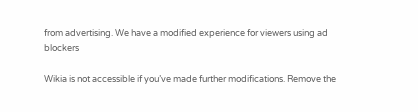from advertising. We have a modified experience for viewers using ad blockers

Wikia is not accessible if you’ve made further modifications. Remove the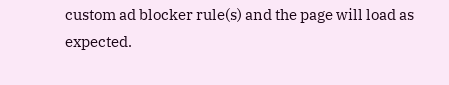custom ad blocker rule(s) and the page will load as expected.